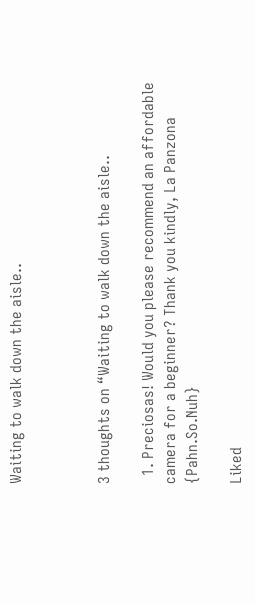Waiting to walk down the aisle..



3 thoughts on “Waiting to walk down the aisle..

  1. Preciosas! Would you please recommend an affordable camera for a beginner? Thank you kindly, La Panzona {Pahn.So.Nuh}

Liked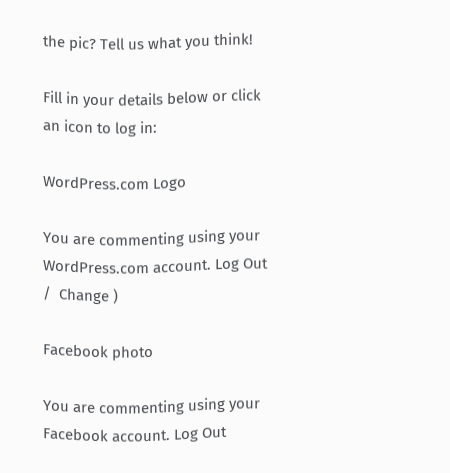the pic? Tell us what you think!

Fill in your details below or click an icon to log in:

WordPress.com Logo

You are commenting using your WordPress.com account. Log Out /  Change )

Facebook photo

You are commenting using your Facebook account. Log Out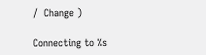/  Change )

Connecting to %s